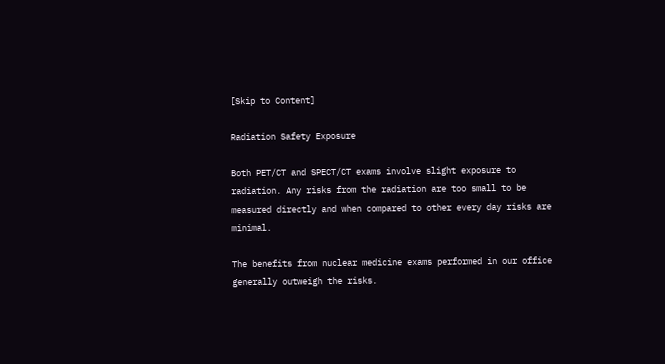[Skip to Content]

Radiation Safety Exposure

Both PET/CT and SPECT/CT exams involve slight exposure to radiation. Any risks from the radiation are too small to be measured directly and when compared to other every day risks are minimal.

The benefits from nuclear medicine exams performed in our office generally outweigh the risks.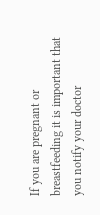If you are pregnant or breastfeeding it is important that you notify your doctor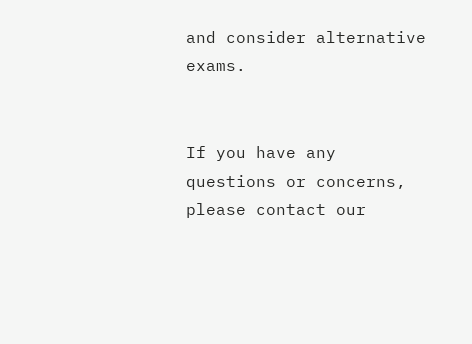and consider alternative exams.


If you have any questions or concerns, please contact our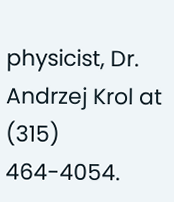physicist, Dr. Andrzej Krol at (315) 464-4054.